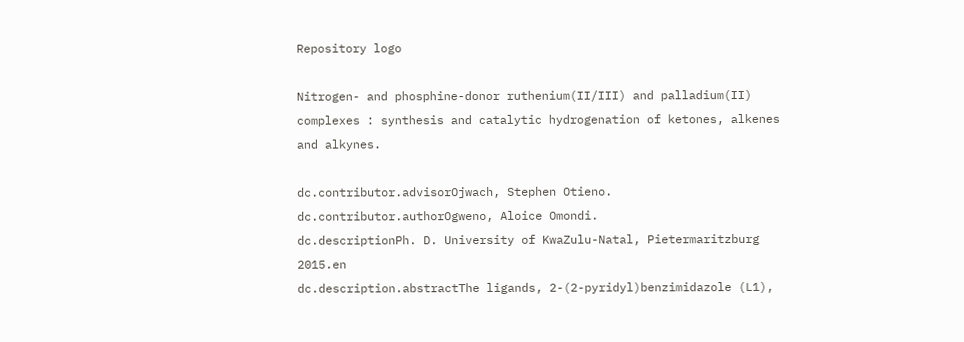Repository logo

Nitrogen- and phosphine-donor ruthenium(II/III) and palladium(II) complexes : synthesis and catalytic hydrogenation of ketones, alkenes and alkynes.

dc.contributor.advisorOjwach, Stephen Otieno.
dc.contributor.authorOgweno, Aloice Omondi.
dc.descriptionPh. D. University of KwaZulu-Natal, Pietermaritzburg 2015.en
dc.description.abstractThe ligands, 2-(2-pyridyl)benzimidazole (L1),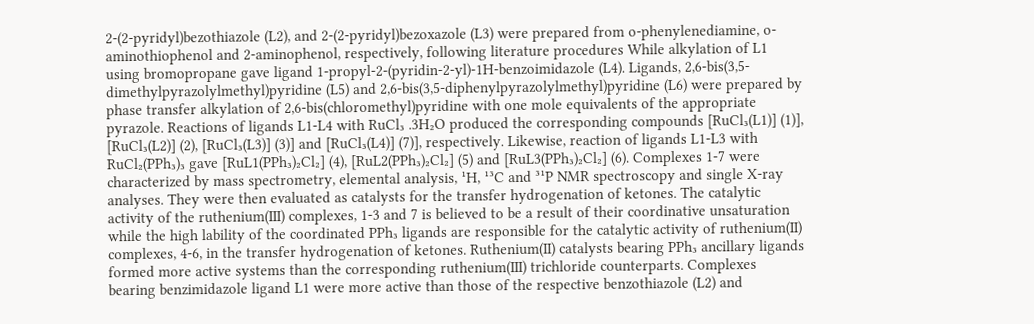2-(2-pyridyl)bezothiazole (L2), and 2-(2-pyridyl)bezoxazole (L3) were prepared from o-phenylenediamine, o-aminothiophenol and 2-aminophenol, respectively, following literature procedures While alkylation of L1 using bromopropane gave ligand 1-propyl-2-(pyridin-2-yl)-1H-benzoimidazole (L4). Ligands, 2,6-bis(3,5-dimethylpyrazolylmethyl)pyridine (L5) and 2,6-bis(3,5-diphenylpyrazolylmethyl)pyridine (L6) were prepared by phase transfer alkylation of 2,6-bis(chloromethyl)pyridine with one mole equivalents of the appropriate pyrazole. Reactions of ligands L1-L4 with RuCl₃ .3H₂O produced the corresponding compounds [RuCl₃(L1)] (1)], [RuCl₃(L2)] (2), [RuCl₃(L3)] (3)] and [RuCl₃(L4)] (7)], respectively. Likewise, reaction of ligands L1-L3 with RuCl₂(PPh₃)₃ gave [RuL1(PPh₃)₂Cl₂] (4), [RuL2(PPh₃)₂Cl₂] (5) and [RuL3(PPh₃)₂Cl₂] (6). Complexes 1-7 were characterized by mass spectrometry, elemental analysis, ¹H, ¹³C and ³¹P NMR spectroscopy and single X-ray analyses. They were then evaluated as catalysts for the transfer hydrogenation of ketones. The catalytic activity of the ruthenium(III) complexes, 1-3 and 7 is believed to be a result of their coordinative unsaturation while the high lability of the coordinated PPh₃ ligands are responsible for the catalytic activity of ruthenium(II) complexes, 4-6, in the transfer hydrogenation of ketones. Ruthenium(II) catalysts bearing PPh₃ ancillary ligands formed more active systems than the corresponding ruthenium(III) trichloride counterparts. Complexes bearing benzimidazole ligand L1 were more active than those of the respective benzothiazole (L2) and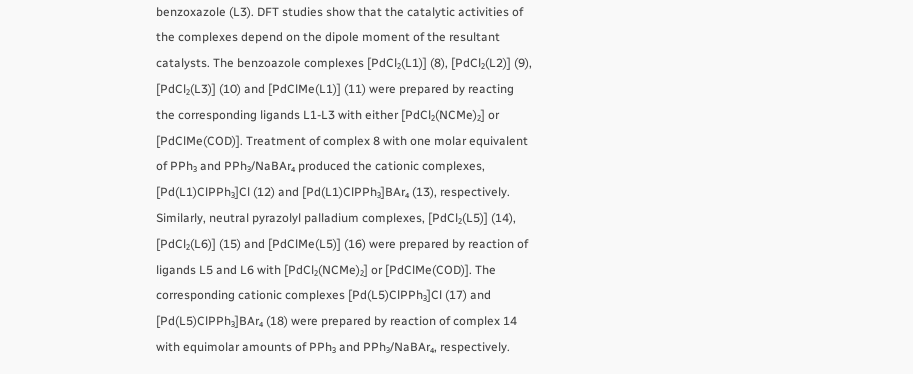benzoxazole (L3). DFT studies show that the catalytic activities of the complexes depend on the dipole moment of the resultant catalysts. The benzoazole complexes [PdCl₂(L1)] (8), [PdCl₂(L2)] (9), [PdCl₂(L3)] (10) and [PdClMe(L1)] (11) were prepared by reacting the corresponding ligands L1-L3 with either [PdCl₂(NCMe)₂] or [PdClMe(COD)]. Treatment of complex 8 with one molar equivalent of PPh₃ and PPh₃/NaBAr₄ produced the cationic complexes, [Pd(L1)ClPPh₃]Cl (12) and [Pd(L1)ClPPh₃]BAr₄ (13), respectively. Similarly, neutral pyrazolyl palladium complexes, [PdCl₂(L5)] (14), [PdCl₂(L6)] (15) and [PdClMe(L5)] (16) were prepared by reaction of ligands L5 and L6 with [PdCl₂(NCMe)₂] or [PdClMe(COD)]. The corresponding cationic complexes [Pd(L5)ClPPh₃]Cl (17) and [Pd(L5)ClPPh₃]BAr₄ (18) were prepared by reaction of complex 14 with equimolar amounts of PPh₃ and PPh₃/NaBAr₄, respectively.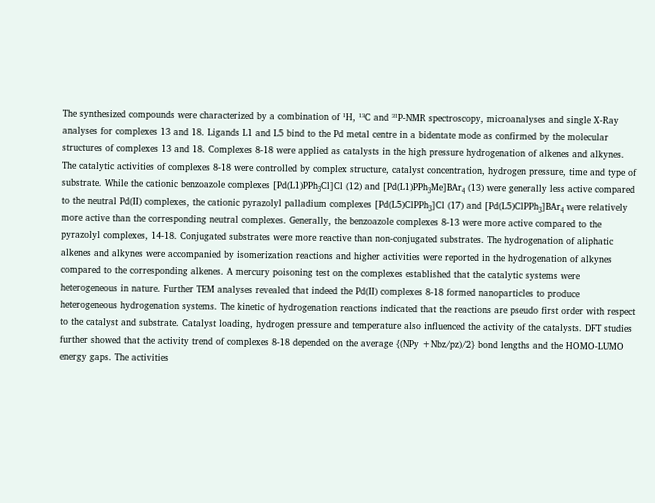The synthesized compounds were characterized by a combination of ¹H, ¹³C and ³¹P-NMR spectroscopy, microanalyses and single X-Ray analyses for complexes 13 and 18. Ligands L1 and L5 bind to the Pd metal centre in a bidentate mode as confirmed by the molecular structures of complexes 13 and 18. Complexes 8-18 were applied as catalysts in the high pressure hydrogenation of alkenes and alkynes. The catalytic activities of complexes 8-18 were controlled by complex structure, catalyst concentration, hydrogen pressure, time and type of substrate. While the cationic benzoazole complexes [Pd(L1)PPh₃Cl]Cl (12) and [Pd(L1)PPh₃Me]BAr₄ (13) were generally less active compared to the neutral Pd(II) complexes, the cationic pyrazolyl palladium complexes [Pd(L5)ClPPh₃]Cl (17) and [Pd(L5)ClPPh₃]BAr₄ were relatively more active than the corresponding neutral complexes. Generally, the benzoazole complexes 8-13 were more active compared to the pyrazolyl complexes, 14-18. Conjugated substrates were more reactive than non-conjugated substrates. The hydrogenation of aliphatic alkenes and alkynes were accompanied by isomerization reactions and higher activities were reported in the hydrogenation of alkynes compared to the corresponding alkenes. A mercury poisoning test on the complexes established that the catalytic systems were heterogeneous in nature. Further TEM analyses revealed that indeed the Pd(II) complexes 8-18 formed nanoparticles to produce heterogeneous hydrogenation systems. The kinetic of hydrogenation reactions indicated that the reactions are pseudo first order with respect to the catalyst and substrate. Catalyst loading, hydrogen pressure and temperature also influenced the activity of the catalysts. DFT studies further showed that the activity trend of complexes 8-18 depended on the average {(NPy +Nbz/pz)/2} bond lengths and the HOMO-LUMO energy gaps. The activities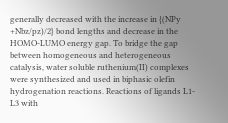generally decreased with the increase in {(NPy +Nbz/pz)/2} bond lengths and decrease in the HOMO-LUMO energy gap. To bridge the gap between homogeneous and heterogeneous catalysis, water soluble ruthenium(II) complexes were synthesized and used in biphasic olefin hydrogenation reactions. Reactions of ligands L1-L3 with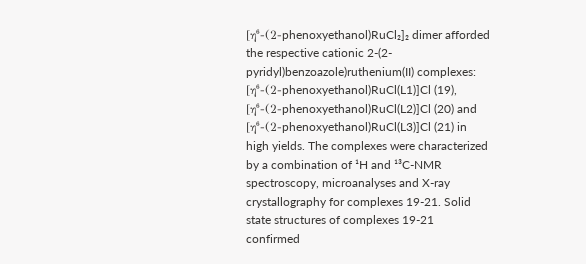[η⁶-(2-phenoxyethanol)RuCl₂]₂ dimer afforded the respective cationic 2-(2-pyridyl)benzoazole)ruthenium(II) complexes: [η⁶-(2-phenoxyethanol)RuCl(L1)]Cl (19), [η⁶-(2-phenoxyethanol)RuCl(L2)]Cl (20) and [η⁶-(2-phenoxyethanol)RuCl(L3)]Cl (21) in high yields. The complexes were characterized by a combination of ¹H and ¹³C-NMR spectroscopy, microanalyses and X-ray crystallography for complexes 19-21. Solid state structures of complexes 19-21 confirmed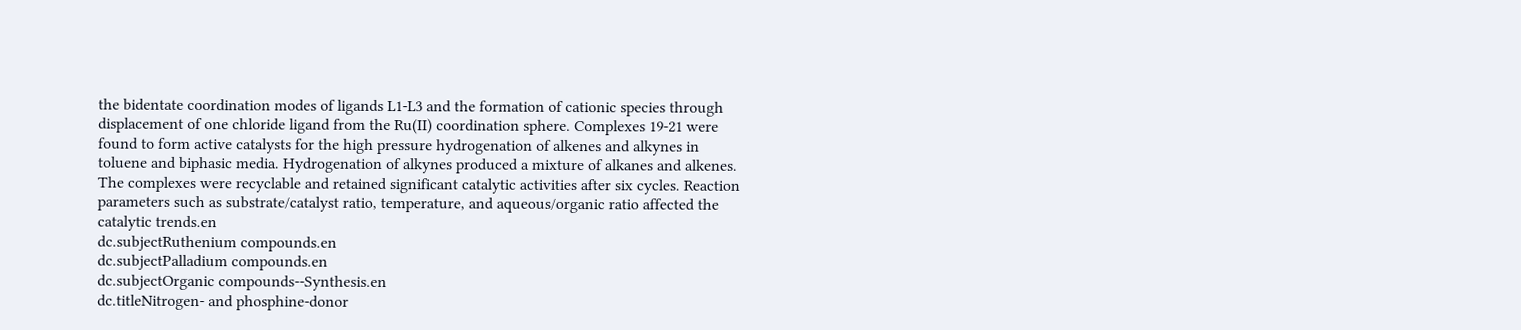the bidentate coordination modes of ligands L1-L3 and the formation of cationic species through displacement of one chloride ligand from the Ru(II) coordination sphere. Complexes 19-21 were found to form active catalysts for the high pressure hydrogenation of alkenes and alkynes in toluene and biphasic media. Hydrogenation of alkynes produced a mixture of alkanes and alkenes. The complexes were recyclable and retained significant catalytic activities after six cycles. Reaction parameters such as substrate/catalyst ratio, temperature, and aqueous/organic ratio affected the catalytic trends.en
dc.subjectRuthenium compounds.en
dc.subjectPalladium compounds.en
dc.subjectOrganic compounds--Synthesis.en
dc.titleNitrogen- and phosphine-donor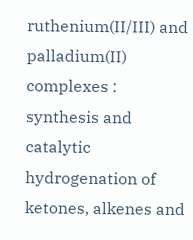ruthenium(II/III) and palladium(II) complexes : synthesis and catalytic hydrogenation of ketones, alkenes and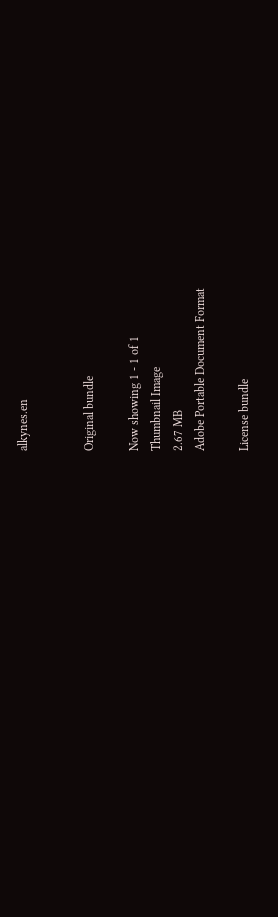alkynes.en


Original bundle

Now showing 1 - 1 of 1
Thumbnail Image
2.67 MB
Adobe Portable Document Format

License bundle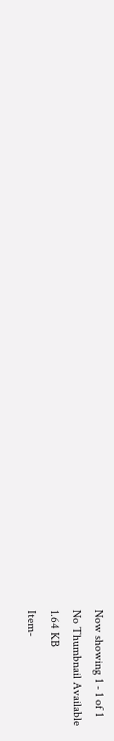Now showing 1 - 1 of 1
No Thumbnail Available
1.64 KB
Item-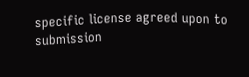specific license agreed upon to submission